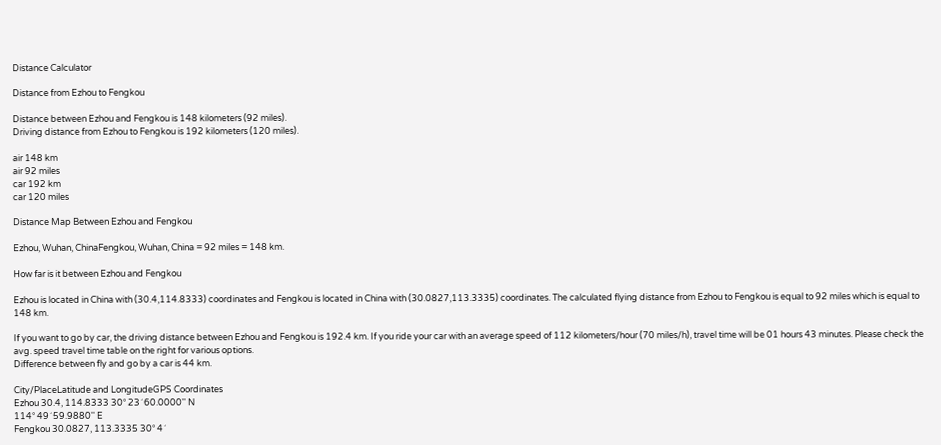Distance Calculator

Distance from Ezhou to Fengkou

Distance between Ezhou and Fengkou is 148 kilometers (92 miles).
Driving distance from Ezhou to Fengkou is 192 kilometers (120 miles).

air 148 km
air 92 miles
car 192 km
car 120 miles

Distance Map Between Ezhou and Fengkou

Ezhou, Wuhan, ChinaFengkou, Wuhan, China = 92 miles = 148 km.

How far is it between Ezhou and Fengkou

Ezhou is located in China with (30.4,114.8333) coordinates and Fengkou is located in China with (30.0827,113.3335) coordinates. The calculated flying distance from Ezhou to Fengkou is equal to 92 miles which is equal to 148 km.

If you want to go by car, the driving distance between Ezhou and Fengkou is 192.4 km. If you ride your car with an average speed of 112 kilometers/hour (70 miles/h), travel time will be 01 hours 43 minutes. Please check the avg. speed travel time table on the right for various options.
Difference between fly and go by a car is 44 km.

City/PlaceLatitude and LongitudeGPS Coordinates
Ezhou 30.4, 114.8333 30° 23´ 60.0000'' N
114° 49´ 59.9880'' E
Fengkou 30.0827, 113.3335 30° 4´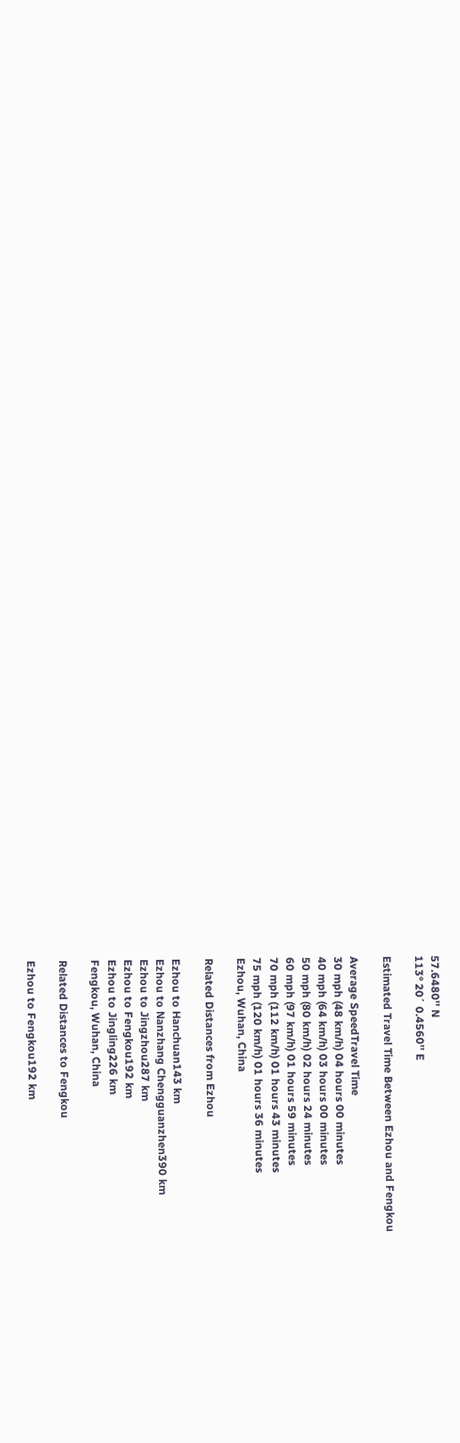57.6480'' N
113° 20´ 0.4560'' E

Estimated Travel Time Between Ezhou and Fengkou

Average SpeedTravel Time
30 mph (48 km/h) 04 hours 00 minutes
40 mph (64 km/h) 03 hours 00 minutes
50 mph (80 km/h) 02 hours 24 minutes
60 mph (97 km/h) 01 hours 59 minutes
70 mph (112 km/h) 01 hours 43 minutes
75 mph (120 km/h) 01 hours 36 minutes
Ezhou, Wuhan, China

Related Distances from Ezhou

Ezhou to Hanchuan143 km
Ezhou to Nanzhang Chengguanzhen390 km
Ezhou to Jingzhou287 km
Ezhou to Fengkou192 km
Ezhou to Jingling226 km
Fengkou, Wuhan, China

Related Distances to Fengkou

Ezhou to Fengkou192 km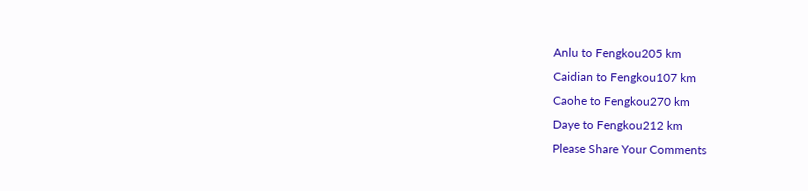Anlu to Fengkou205 km
Caidian to Fengkou107 km
Caohe to Fengkou270 km
Daye to Fengkou212 km
Please Share Your Comments